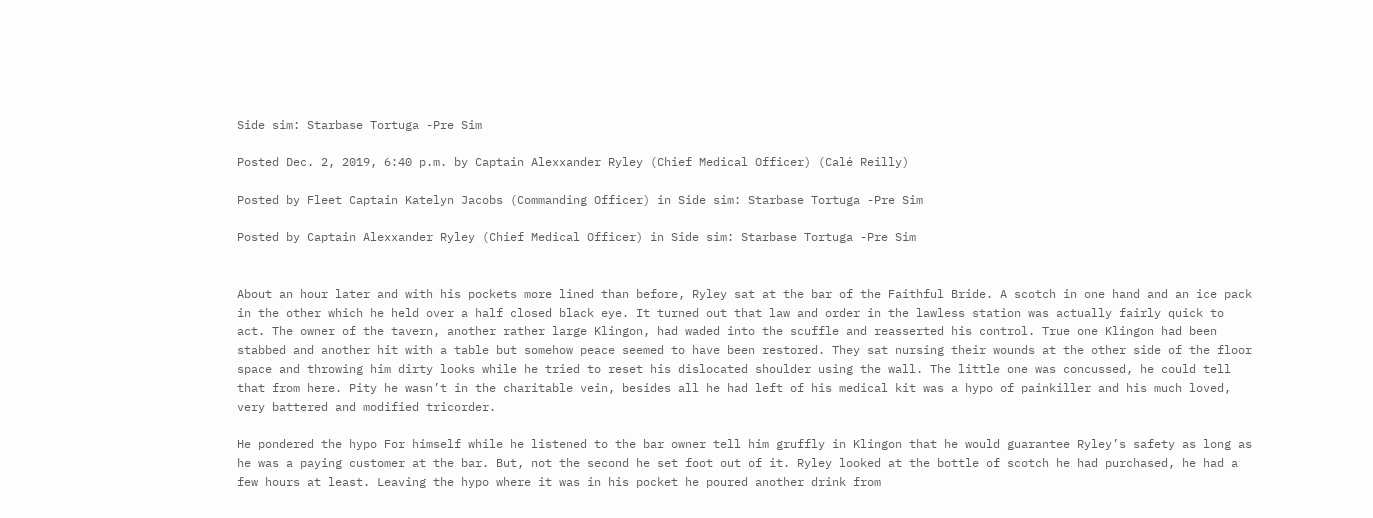Side sim: Starbase Tortuga -Pre Sim

Posted Dec. 2, 2019, 6:40 p.m. by Captain Alexxander Ryley (Chief Medical Officer) (Calé Reilly)

Posted by Fleet Captain Katelyn Jacobs (Commanding Officer) in Side sim: Starbase Tortuga -Pre Sim

Posted by Captain Alexxander Ryley (Chief Medical Officer) in Side sim: Starbase Tortuga -Pre Sim


About an hour later and with his pockets more lined than before, Ryley sat at the bar of the Faithful Bride. A scotch in one hand and an ice pack in the other which he held over a half closed black eye. It turned out that law and order in the lawless station was actually fairly quick to act. The owner of the tavern, another rather large Klingon, had waded into the scuffle and reasserted his control. True one Klingon had been stabbed and another hit with a table but somehow peace seemed to have been restored. They sat nursing their wounds at the other side of the floor space and throwing him dirty looks while he tried to reset his dislocated shoulder using the wall. The little one was concussed, he could tell that from here. Pity he wasn’t in the charitable vein, besides all he had left of his medical kit was a hypo of painkiller and his much loved, very battered and modified tricorder.

He pondered the hypo For himself while he listened to the bar owner tell him gruffly in Klingon that he would guarantee Ryley’s safety as long as he was a paying customer at the bar. But, not the second he set foot out of it. Ryley looked at the bottle of scotch he had purchased, he had a few hours at least. Leaving the hypo where it was in his pocket he poured another drink from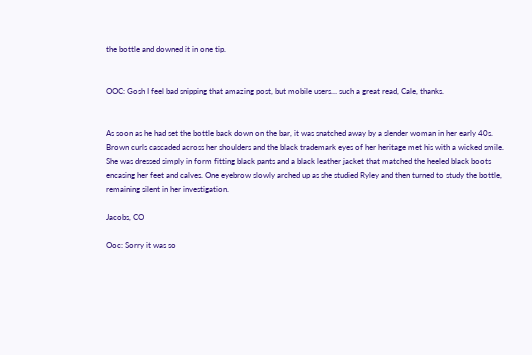the bottle and downed it in one tip.


OOC: Gosh I feel bad snipping that amazing post, but mobile users… such a great read, Cale, thanks.


As soon as he had set the bottle back down on the bar, it was snatched away by a slender woman in her early 40s. Brown curls cascaded across her shoulders and the black trademark eyes of her heritage met his with a wicked smile. She was dressed simply in form fitting black pants and a black leather jacket that matched the heeled black boots encasing her feet and calves. One eyebrow slowly arched up as she studied Ryley and then turned to study the bottle, remaining silent in her investigation.

Jacobs, CO

Ooc: Sorry it was so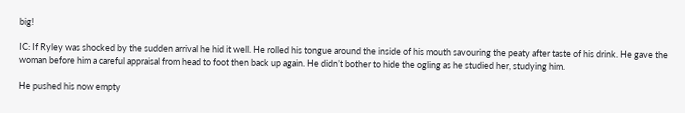big!

IC: If Ryley was shocked by the sudden arrival he hid it well. He rolled his tongue around the inside of his mouth savouring the peaty after taste of his drink. He gave the woman before him a careful appraisal from head to foot then back up again. He didn’t bother to hide the ogling as he studied her, studying him.

He pushed his now empty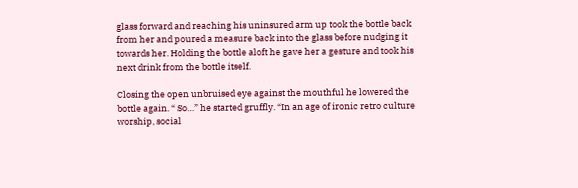glass forward and reaching his uninsured arm up took the bottle back from her and poured a measure back into the glass before nudging it towards her. Holding the bottle aloft he gave her a gesture and took his next drink from the bottle itself.

Closing the open unbruised eye against the mouthful he lowered the bottle again. “ So…” he started gruffly. “In an age of ironic retro culture worship, social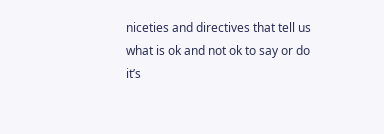niceties and directives that tell us what is ok and not ok to say or do it’s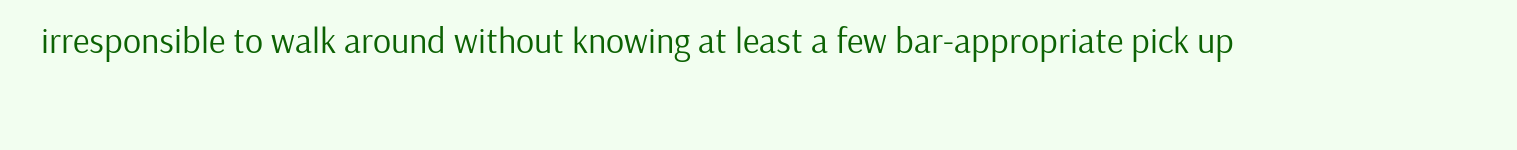irresponsible to walk around without knowing at least a few bar-appropriate pick up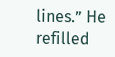lines.” He refilled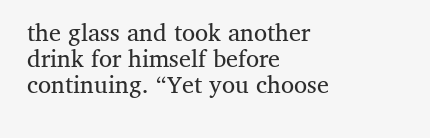the glass and took another drink for himself before continuing. “Yet you choose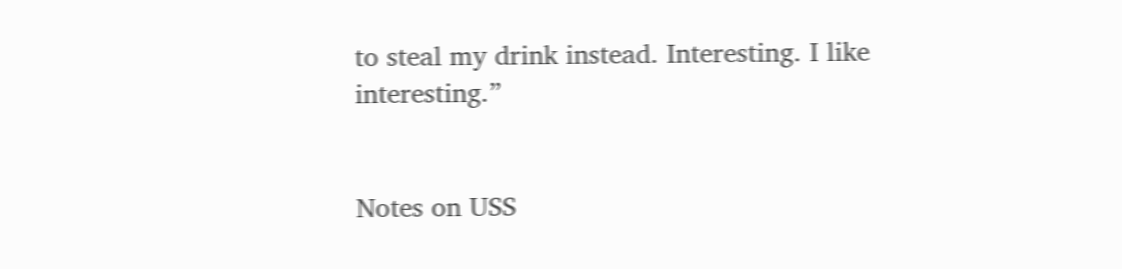to steal my drink instead. Interesting. I like interesting.”


Notes on USS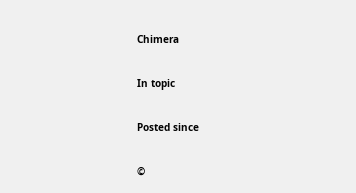Chimera

In topic

Posted since

©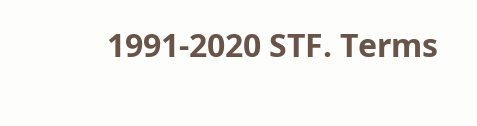1991-2020 STF. Terms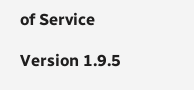of Service

Version 1.9.5